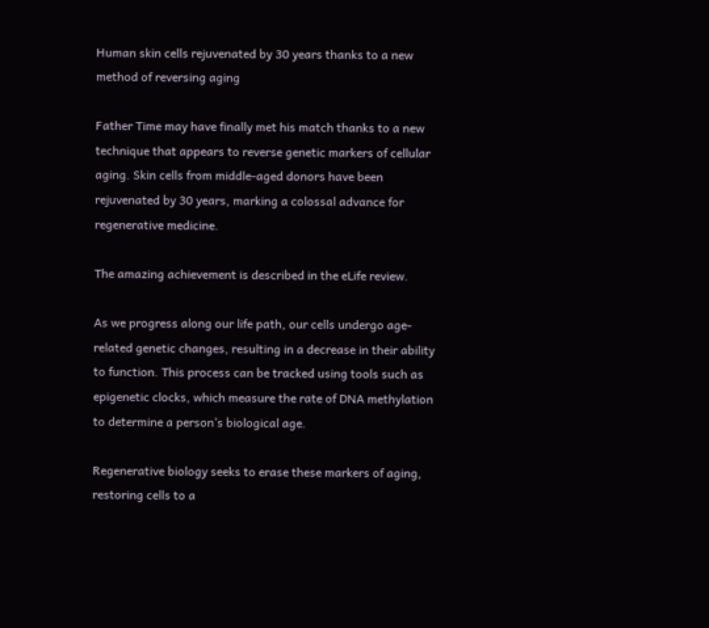Human skin cells rejuvenated by 30 years thanks to a new method of reversing aging

Father Time may have finally met his match thanks to a new technique that appears to reverse genetic markers of cellular aging. Skin cells from middle-aged donors have been rejuvenated by 30 years, marking a colossal advance for regenerative medicine.

The amazing achievement is described in the eLife review.

As we progress along our life path, our cells undergo age-related genetic changes, resulting in a decrease in their ability to function. This process can be tracked using tools such as epigenetic clocks, which measure the rate of DNA methylation to determine a person’s biological age.

Regenerative biology seeks to erase these markers of aging, restoring cells to a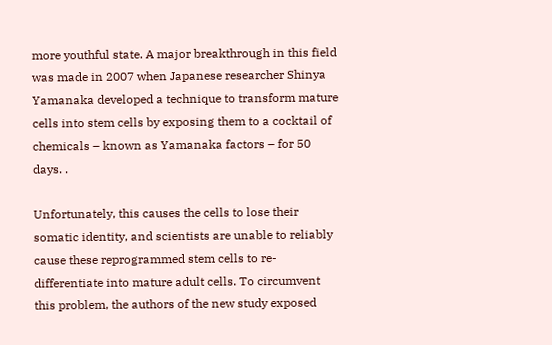more youthful state. A major breakthrough in this field was made in 2007 when Japanese researcher Shinya Yamanaka developed a technique to transform mature cells into stem cells by exposing them to a cocktail of chemicals – known as Yamanaka factors – for 50 days. .

Unfortunately, this causes the cells to lose their somatic identity, and scientists are unable to reliably cause these reprogrammed stem cells to re-differentiate into mature adult cells. To circumvent this problem, the authors of the new study exposed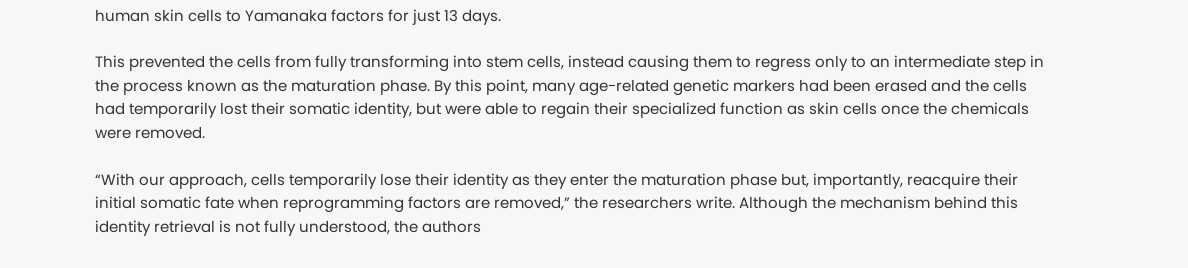human skin cells to Yamanaka factors for just 13 days.

This prevented the cells from fully transforming into stem cells, instead causing them to regress only to an intermediate step in the process known as the maturation phase. By this point, many age-related genetic markers had been erased and the cells had temporarily lost their somatic identity, but were able to regain their specialized function as skin cells once the chemicals were removed.

“With our approach, cells temporarily lose their identity as they enter the maturation phase but, importantly, reacquire their initial somatic fate when reprogramming factors are removed,” the researchers write. Although the mechanism behind this identity retrieval is not fully understood, the authors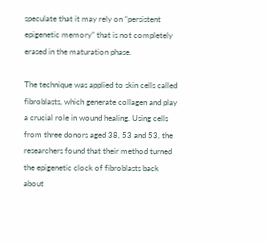speculate that it may rely on “persistent epigenetic memory” that is not completely erased in the maturation phase.

The technique was applied to skin cells called fibroblasts, which generate collagen and play a crucial role in wound healing. Using cells from three donors aged 38, 53 and 53, the researchers found that their method turned the epigenetic clock of fibroblasts back about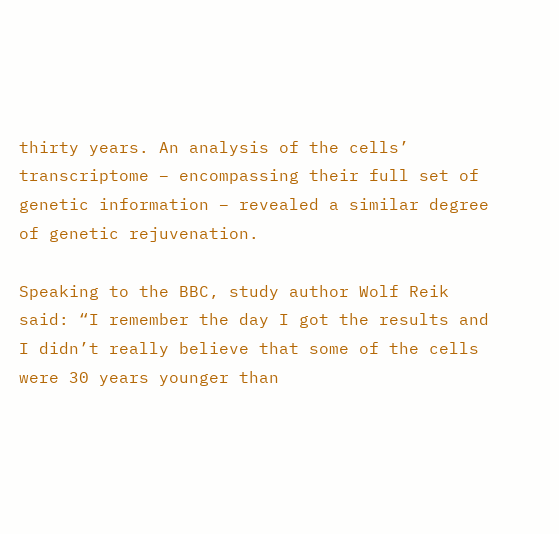thirty years. An analysis of the cells’ transcriptome – encompassing their full set of genetic information – revealed a similar degree of genetic rejuvenation.

Speaking to the BBC, study author Wolf Reik said: “I remember the day I got the results and I didn’t really believe that some of the cells were 30 years younger than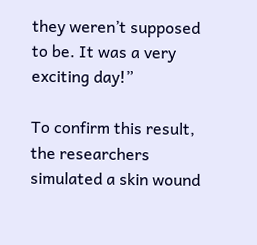they weren’t supposed to be. It was a very exciting day!”

To confirm this result, the researchers simulated a skin wound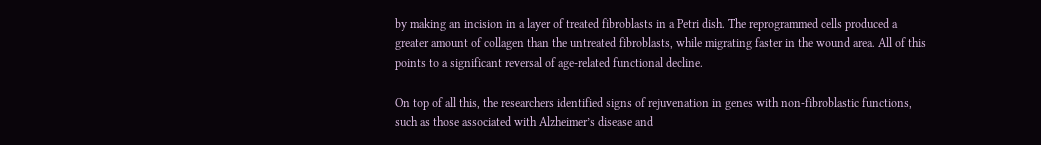by making an incision in a layer of treated fibroblasts in a Petri dish. The reprogrammed cells produced a greater amount of collagen than the untreated fibroblasts, while migrating faster in the wound area. All of this points to a significant reversal of age-related functional decline.

On top of all this, the researchers identified signs of rejuvenation in genes with non-fibroblastic functions, such as those associated with Alzheimer’s disease and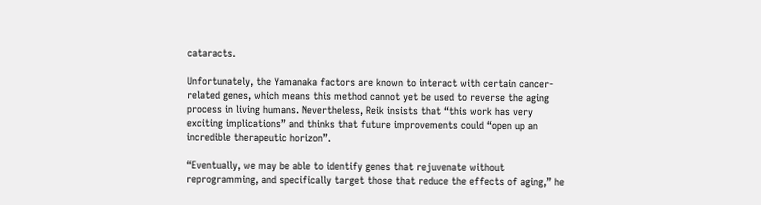cataracts.

Unfortunately, the Yamanaka factors are known to interact with certain cancer-related genes, which means this method cannot yet be used to reverse the aging process in living humans. Nevertheless, Reik insists that “this work has very exciting implications” and thinks that future improvements could “open up an incredible therapeutic horizon”.

“Eventually, we may be able to identify genes that rejuvenate without reprogramming, and specifically target those that reduce the effects of aging,” he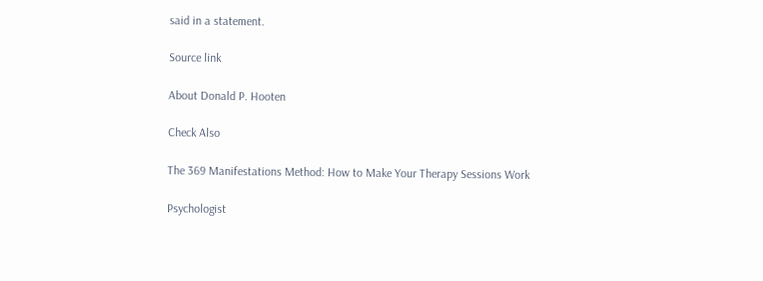said in a statement.

Source link

About Donald P. Hooten

Check Also

The 369 Manifestations Method: How to Make Your Therapy Sessions Work

Psychologist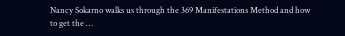Nancy Sokarno walks us through the 369 Manifestations Method and how to get the …